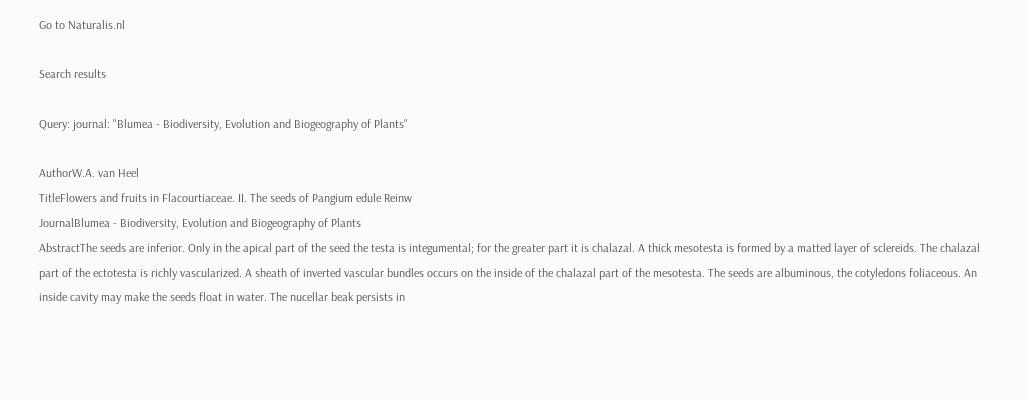Go to Naturalis.nl

Search results

Query: journal: "Blumea - Biodiversity, Evolution and Biogeography of Plants"

AuthorW.A. van Heel
TitleFlowers and fruits in Flacourtiaceae. II. The seeds of Pangium edule Reinw
JournalBlumea - Biodiversity, Evolution and Biogeography of Plants
AbstractThe seeds are inferior. Only in the apical part of the seed the testa is integumental; for the greater part it is chalazal. A thick mesotesta is formed by a matted layer of sclereids. The chalazal part of the ectotesta is richly vascularized. A sheath of inverted vascular bundles occurs on the inside of the chalazal part of the mesotesta. The seeds are albuminous, the cotyledons foliaceous. An inside cavity may make the seeds float in water. The nucellar beak persists in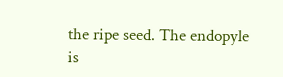the ripe seed. The endopyle is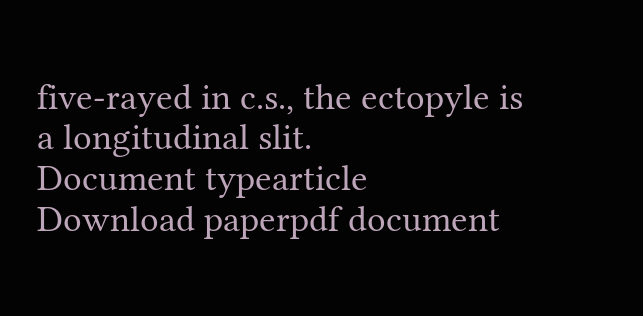five-rayed in c.s., the ectopyle is a longitudinal slit.
Document typearticle
Download paperpdf document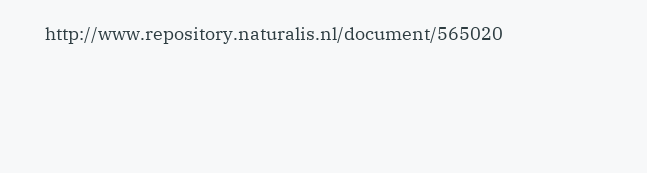http://www.repository.naturalis.nl/document/565020